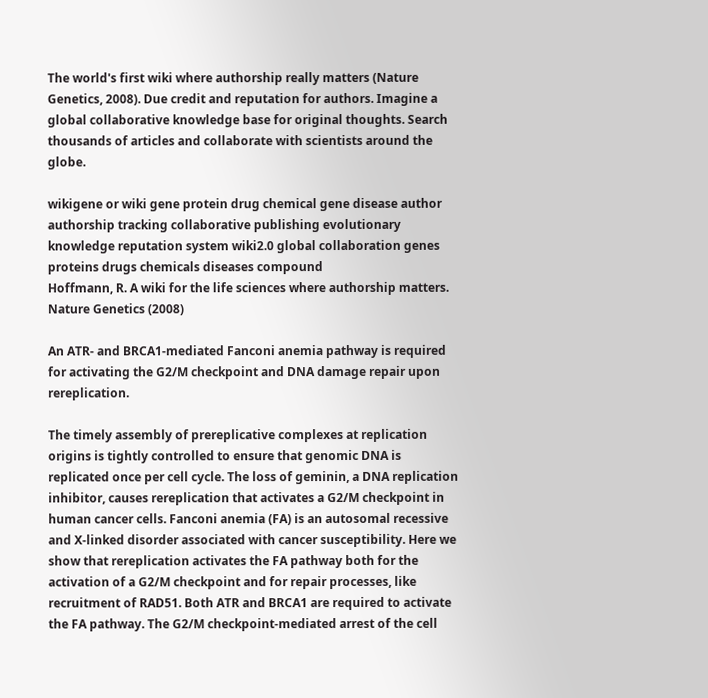The world's first wiki where authorship really matters (Nature Genetics, 2008). Due credit and reputation for authors. Imagine a global collaborative knowledge base for original thoughts. Search thousands of articles and collaborate with scientists around the globe.

wikigene or wiki gene protein drug chemical gene disease author authorship tracking collaborative publishing evolutionary knowledge reputation system wiki2.0 global collaboration genes proteins drugs chemicals diseases compound
Hoffmann, R. A wiki for the life sciences where authorship matters. Nature Genetics (2008)

An ATR- and BRCA1-mediated Fanconi anemia pathway is required for activating the G2/M checkpoint and DNA damage repair upon rereplication.

The timely assembly of prereplicative complexes at replication origins is tightly controlled to ensure that genomic DNA is replicated once per cell cycle. The loss of geminin, a DNA replication inhibitor, causes rereplication that activates a G2/M checkpoint in human cancer cells. Fanconi anemia (FA) is an autosomal recessive and X-linked disorder associated with cancer susceptibility. Here we show that rereplication activates the FA pathway both for the activation of a G2/M checkpoint and for repair processes, like recruitment of RAD51. Both ATR and BRCA1 are required to activate the FA pathway. The G2/M checkpoint-mediated arrest of the cell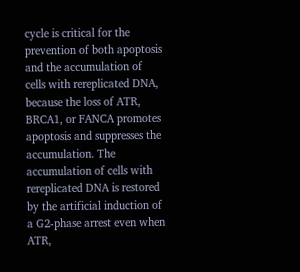cycle is critical for the prevention of both apoptosis and the accumulation of cells with rereplicated DNA, because the loss of ATR, BRCA1, or FANCA promotes apoptosis and suppresses the accumulation. The accumulation of cells with rereplicated DNA is restored by the artificial induction of a G2-phase arrest even when ATR,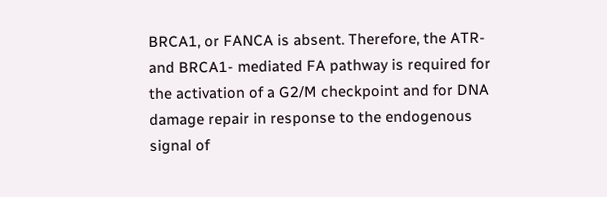BRCA1, or FANCA is absent. Therefore, the ATR- and BRCA1- mediated FA pathway is required for the activation of a G2/M checkpoint and for DNA damage repair in response to the endogenous signal of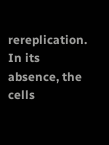rereplication. In its absence, the cells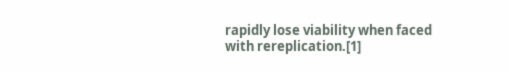rapidly lose viability when faced with rereplication.[1]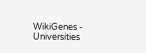WikiGenes - Universities